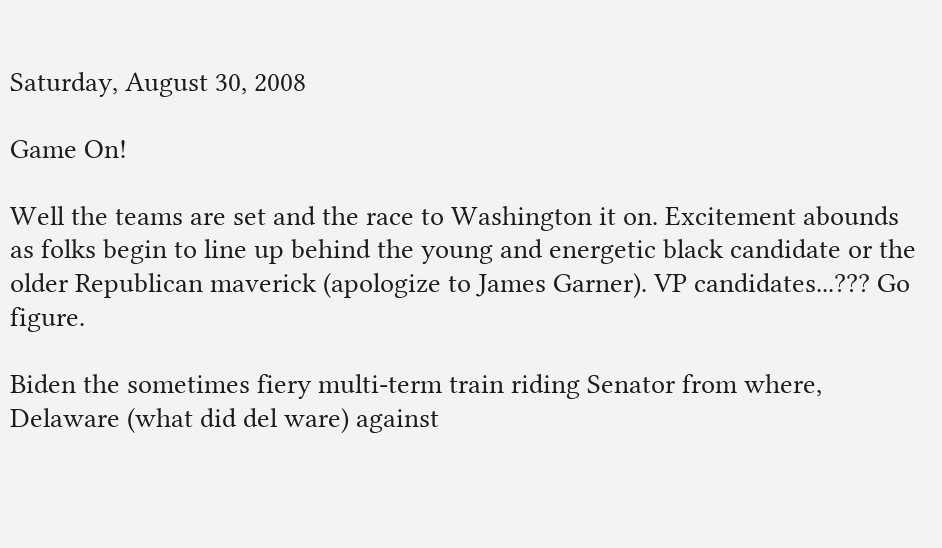Saturday, August 30, 2008

Game On!

Well the teams are set and the race to Washington it on. Excitement abounds as folks begin to line up behind the young and energetic black candidate or the older Republican maverick (apologize to James Garner). VP candidates...??? Go figure.

Biden the sometimes fiery multi-term train riding Senator from where, Delaware (what did del ware) against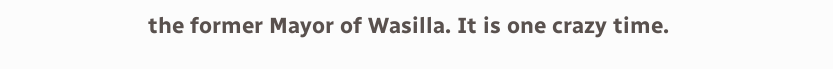the former Mayor of Wasilla. It is one crazy time.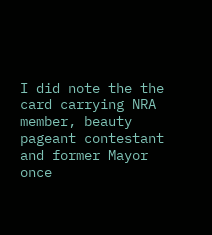I did note the the card carrying NRA member, beauty pageant contestant and former Mayor once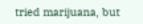tried marijuana, but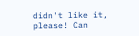didn't like it, please! Can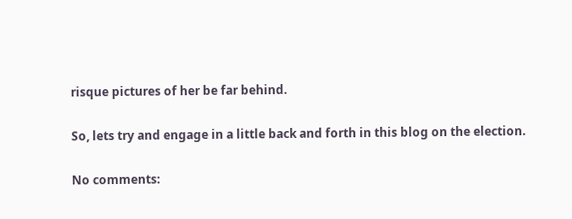risque pictures of her be far behind.

So, lets try and engage in a little back and forth in this blog on the election.

No comments: